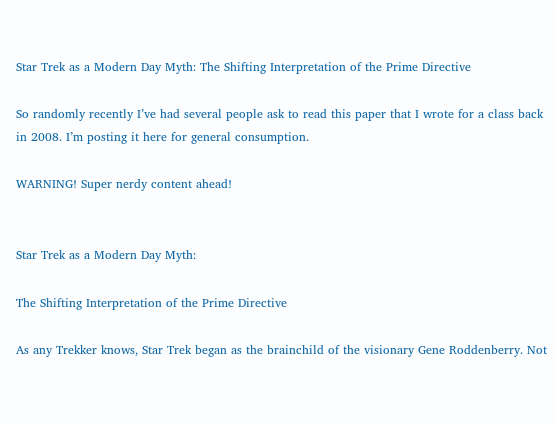Star Trek as a Modern Day Myth: The Shifting Interpretation of the Prime Directive

So randomly recently I’ve had several people ask to read this paper that I wrote for a class back in 2008. I’m posting it here for general consumption.

WARNING! Super nerdy content ahead!


Star Trek as a Modern Day Myth:

The Shifting Interpretation of the Prime Directive

As any Trekker knows, Star Trek began as the brainchild of the visionary Gene Roddenberry. Not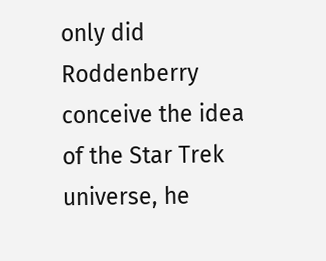only did Roddenberry conceive the idea of the Star Trek universe, he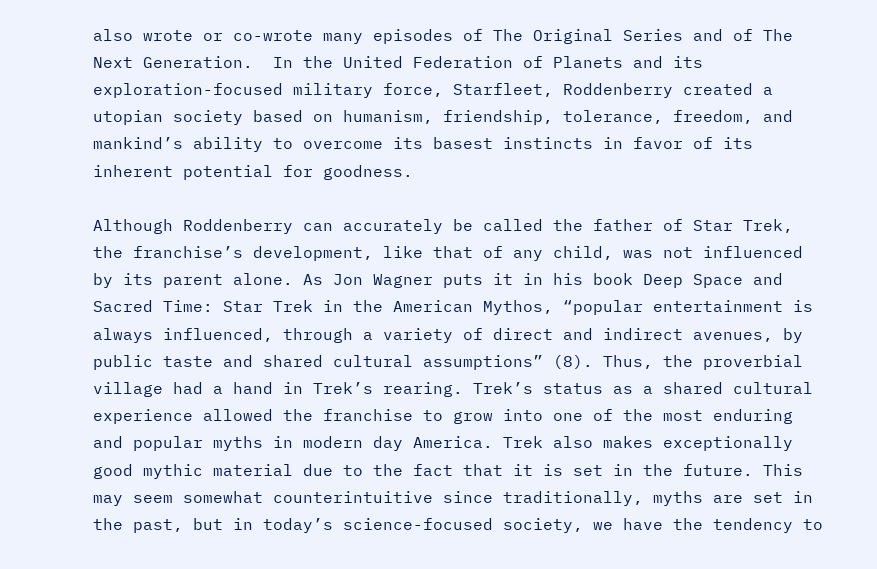also wrote or co-wrote many episodes of The Original Series and of The Next Generation.  In the United Federation of Planets and its exploration-focused military force, Starfleet, Roddenberry created a utopian society based on humanism, friendship, tolerance, freedom, and mankind’s ability to overcome its basest instincts in favor of its inherent potential for goodness.

Although Roddenberry can accurately be called the father of Star Trek, the franchise’s development, like that of any child, was not influenced by its parent alone. As Jon Wagner puts it in his book Deep Space and Sacred Time: Star Trek in the American Mythos, “popular entertainment is always influenced, through a variety of direct and indirect avenues, by public taste and shared cultural assumptions” (8). Thus, the proverbial village had a hand in Trek’s rearing. Trek’s status as a shared cultural experience allowed the franchise to grow into one of the most enduring and popular myths in modern day America. Trek also makes exceptionally good mythic material due to the fact that it is set in the future. This may seem somewhat counterintuitive since traditionally, myths are set in the past, but in today’s science-focused society, we have the tendency to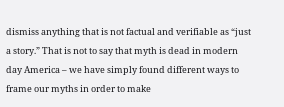dismiss anything that is not factual and verifiable as “just a story.” That is not to say that myth is dead in modern day America – we have simply found different ways to frame our myths in order to make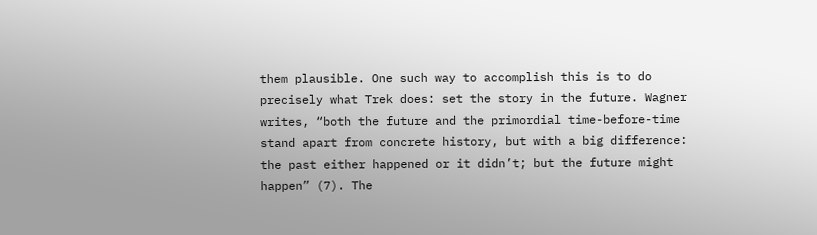them plausible. One such way to accomplish this is to do precisely what Trek does: set the story in the future. Wagner writes, “both the future and the primordial time-before-time stand apart from concrete history, but with a big difference: the past either happened or it didn’t; but the future might happen” (7). The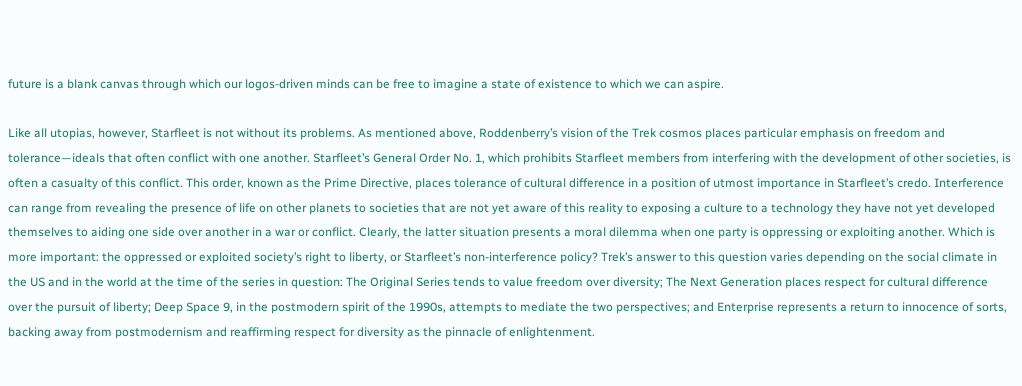future is a blank canvas through which our logos-driven minds can be free to imagine a state of existence to which we can aspire.

Like all utopias, however, Starfleet is not without its problems. As mentioned above, Roddenberry’s vision of the Trek cosmos places particular emphasis on freedom and tolerance—ideals that often conflict with one another. Starfleet’s General Order No. 1, which prohibits Starfleet members from interfering with the development of other societies, is often a casualty of this conflict. This order, known as the Prime Directive, places tolerance of cultural difference in a position of utmost importance in Starfleet’s credo. Interference can range from revealing the presence of life on other planets to societies that are not yet aware of this reality to exposing a culture to a technology they have not yet developed themselves to aiding one side over another in a war or conflict. Clearly, the latter situation presents a moral dilemma when one party is oppressing or exploiting another. Which is more important: the oppressed or exploited society’s right to liberty, or Starfleet’s non-interference policy? Trek’s answer to this question varies depending on the social climate in the US and in the world at the time of the series in question: The Original Series tends to value freedom over diversity; The Next Generation places respect for cultural difference over the pursuit of liberty; Deep Space 9, in the postmodern spirit of the 1990s, attempts to mediate the two perspectives; and Enterprise represents a return to innocence of sorts, backing away from postmodernism and reaffirming respect for diversity as the pinnacle of enlightenment.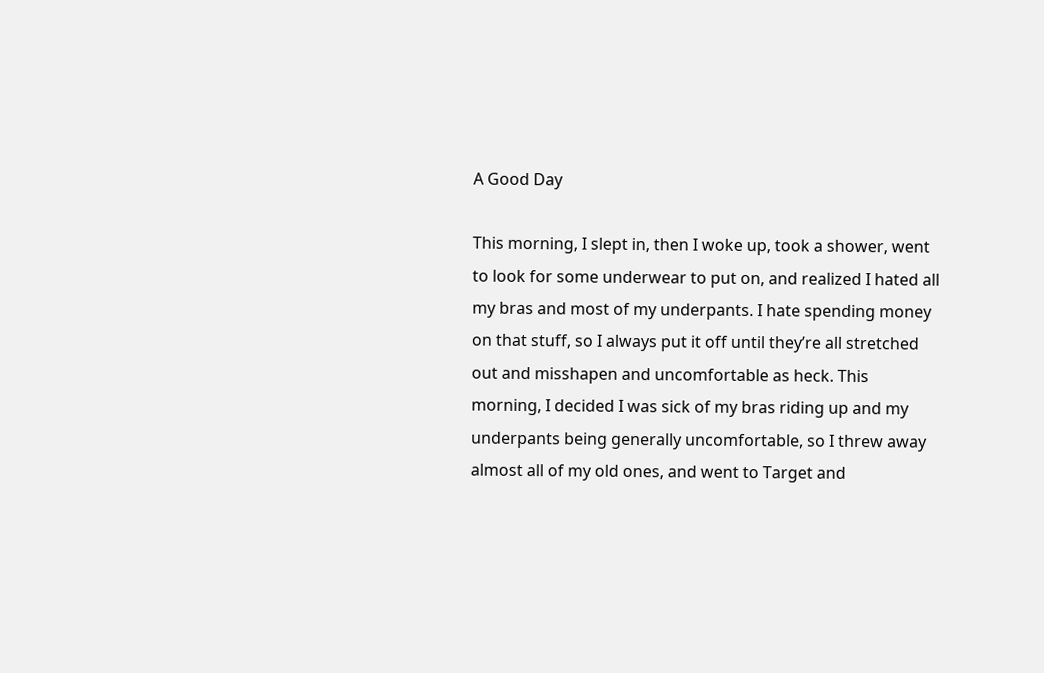A Good Day

This morning, I slept in, then I woke up, took a shower, went to look for some underwear to put on, and realized I hated all my bras and most of my underpants. I hate spending money on that stuff, so I always put it off until they’re all stretched out and misshapen and uncomfortable as heck. This morning, I decided I was sick of my bras riding up and my underpants being generally uncomfortable, so I threw away almost all of my old ones, and went to Target and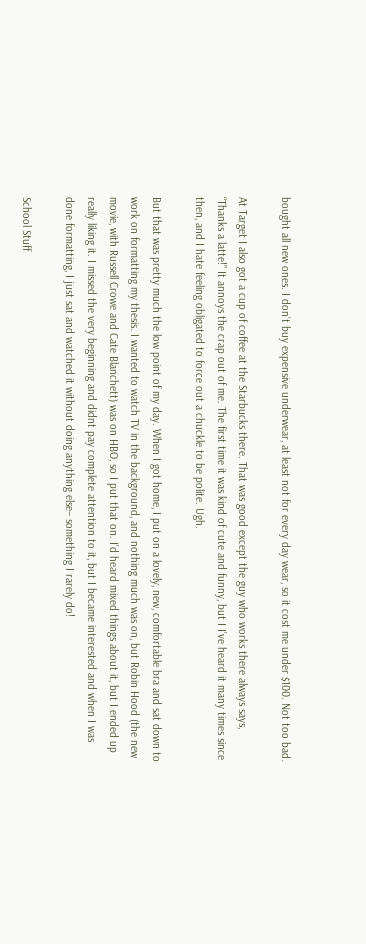bought all new ones. I don’t buy expensive underwear, at least not for every day wear, so it cost me under $100. Not too bad.

At Target I also got a cup of coffee at the Starbucks there. That was good except the guy who works there always says, “Thanks a latte!” It annoys the crap out of me. The first time it was kind of cute and funny, but I I’ve heard it many times since then, and I hate feeling obligated to force out a chuckle to be polite. Ugh.

But that was pretty much the low point of my day. When I got home, I put on a lovely, new, comfortable bra and sat down to work on formatting my thesis. I wanted to watch TV in the background, and nothing much was on, but Robin Hood (the new movie, with Russell Crowe and Cate Blanchett) was on HBO, so I put that on. I’d heard mixed things about it, but I ended up really liking it. I missed the very beginning and didnt pay complete attention to it, but I became interested and when I was done formatting, I just sat and watched it without doing anything else– something I rarely do!

School Stuff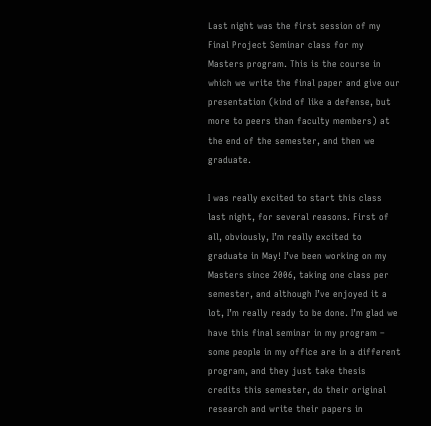Last night was the first session of my Final Project Seminar class for my Masters program. This is the course in which we write the final paper and give our presentation (kind of like a defense, but more to peers than faculty members) at the end of the semester, and then we graduate.

I was really excited to start this class last night, for several reasons. First of all, obviously, I’m really excited to graduate in May! I’ve been working on my Masters since 2006, taking one class per semester, and although I’ve enjoyed it a lot, I’m really ready to be done. I’m glad we have this final seminar in my program – some people in my office are in a different program, and they just take thesis credits this semester, do their original research and write their papers in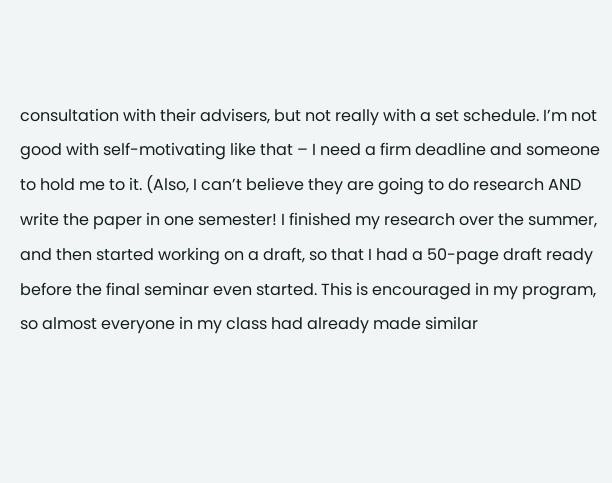consultation with their advisers, but not really with a set schedule. I’m not good with self-motivating like that – I need a firm deadline and someone to hold me to it. (Also, I can’t believe they are going to do research AND write the paper in one semester! I finished my research over the summer, and then started working on a draft, so that I had a 50-page draft ready before the final seminar even started. This is encouraged in my program, so almost everyone in my class had already made similar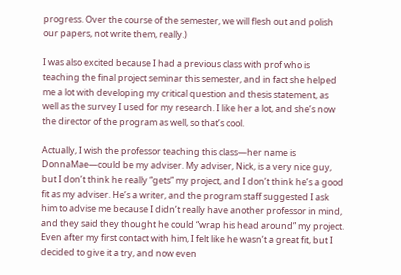progress. Over the course of the semester, we will flesh out and polish our papers, not write them, really.)

I was also excited because I had a previous class with prof who is teaching the final project seminar this semester, and in fact she helped me a lot with developing my critical question and thesis statement, as well as the survey I used for my research. I like her a lot, and she’s now the director of the program as well, so that’s cool.

Actually, I wish the professor teaching this class—her name is DonnaMae—could be my adviser. My adviser, Nick, is a very nice guy, but I don’t think he really “gets” my project, and I don’t think he’s a good fit as my adviser. He’s a writer, and the program staff suggested I ask him to advise me because I didn’t really have another professor in mind, and they said they thought he could “wrap his head around” my project. Even after my first contact with him, I felt like he wasn’t a great fit, but I decided to give it a try, and now even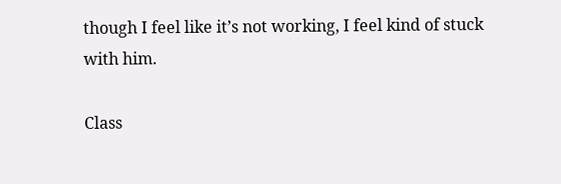though I feel like it’s not working, I feel kind of stuck with him.

Class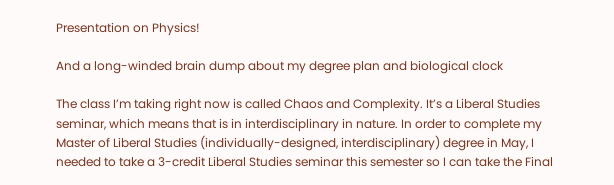Presentation on Physics!

And a long-winded brain dump about my degree plan and biological clock

The class I’m taking right now is called Chaos and Complexity. It’s a Liberal Studies seminar, which means that is in interdisciplinary in nature. In order to complete my Master of Liberal Studies (individually-designed, interdisciplinary) degree in May, I needed to take a 3-credit Liberal Studies seminar this semester so I can take the Final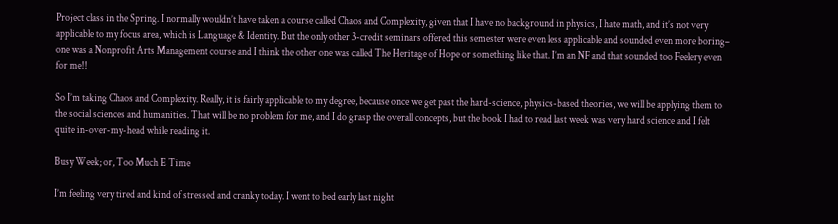Project class in the Spring. I normally wouldn’t have taken a course called Chaos and Complexity, given that I have no background in physics, I hate math, and it’s not very applicable to my focus area, which is Language & Identity. But the only other 3-credit seminars offered this semester were even less applicable and sounded even more boring– one was a Nonprofit Arts Management course and I think the other one was called The Heritage of Hope or something like that. I’m an NF and that sounded too Feelery even for me!!

So I’m taking Chaos and Complexity. Really, it is fairly applicable to my degree, because once we get past the hard-science, physics-based theories, we will be applying them to the social sciences and humanities. That will be no problem for me, and I do grasp the overall concepts, but the book I had to read last week was very hard science and I felt quite in-over-my-head while reading it.

Busy Week; or, Too Much E Time

I’m feeling very tired and kind of stressed and cranky today. I went to bed early last night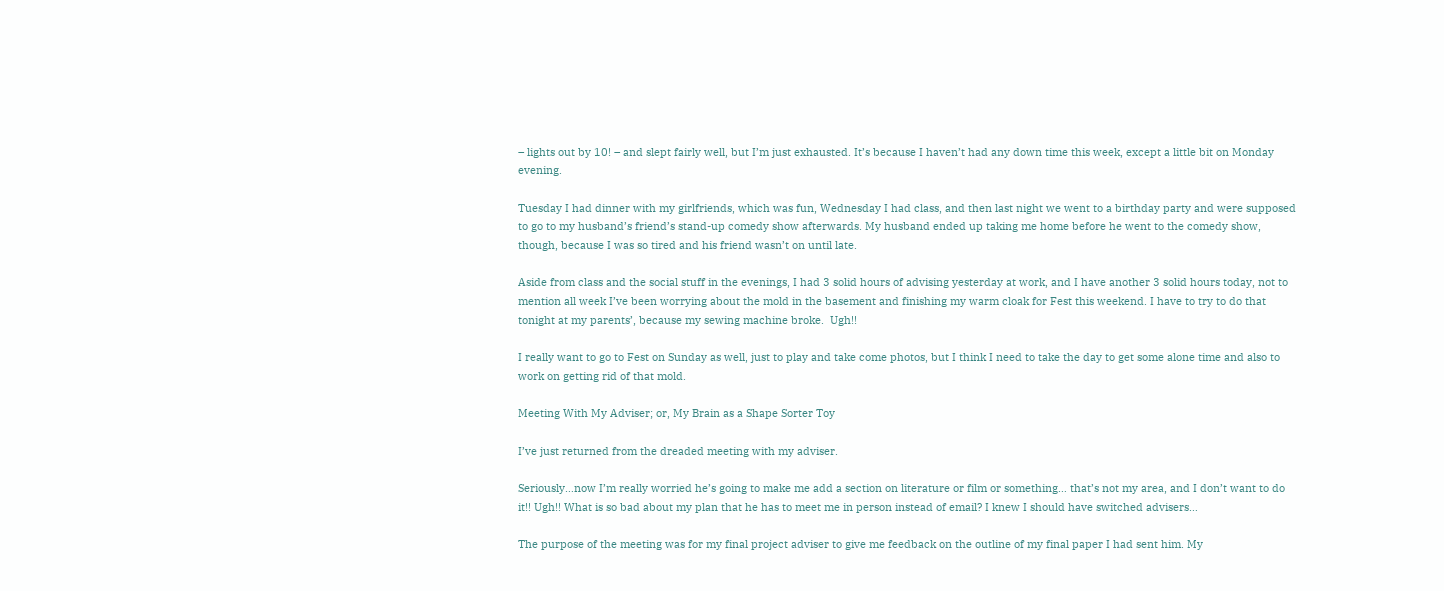– lights out by 10! – and slept fairly well, but I’m just exhausted. It’s because I haven’t had any down time this week, except a little bit on Monday evening.

Tuesday I had dinner with my girlfriends, which was fun, Wednesday I had class, and then last night we went to a birthday party and were supposed to go to my husband’s friend’s stand-up comedy show afterwards. My husband ended up taking me home before he went to the comedy show, though, because I was so tired and his friend wasn’t on until late.

Aside from class and the social stuff in the evenings, I had 3 solid hours of advising yesterday at work, and I have another 3 solid hours today, not to mention all week I’ve been worrying about the mold in the basement and finishing my warm cloak for Fest this weekend. I have to try to do that tonight at my parents’, because my sewing machine broke.  Ugh!!

I really want to go to Fest on Sunday as well, just to play and take come photos, but I think I need to take the day to get some alone time and also to work on getting rid of that mold.

Meeting With My Adviser; or, My Brain as a Shape Sorter Toy

I’ve just returned from the dreaded meeting with my adviser.

Seriously…now I’m really worried he’s going to make me add a section on literature or film or something… that’s not my area, and I don’t want to do it!! Ugh!! What is so bad about my plan that he has to meet me in person instead of email? I knew I should have switched advisers…

The purpose of the meeting was for my final project adviser to give me feedback on the outline of my final paper I had sent him. My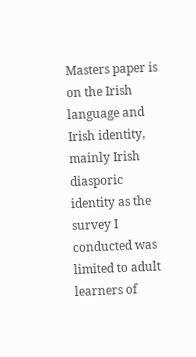Masters paper is on the Irish language and Irish identity, mainly Irish diasporic identity as the survey I conducted was limited to adult learners of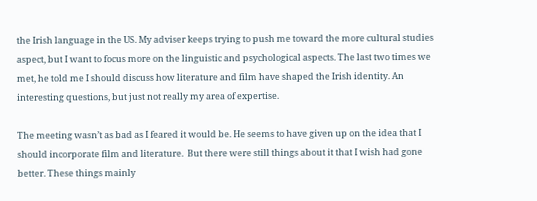the Irish language in the US. My adviser keeps trying to push me toward the more cultural studies aspect, but I want to focus more on the linguistic and psychological aspects. The last two times we met, he told me I should discuss how literature and film have shaped the Irish identity. An interesting questions, but just not really my area of expertise.

The meeting wasn’t as bad as I feared it would be. He seems to have given up on the idea that I should incorporate film and literature.  But there were still things about it that I wish had gone better. These things mainly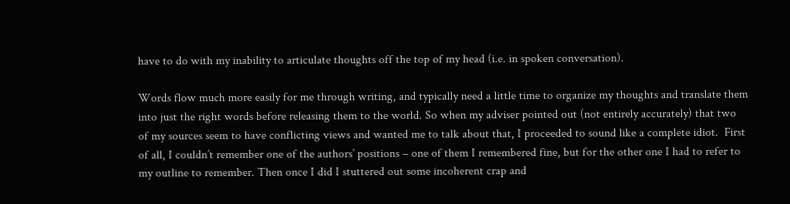have to do with my inability to articulate thoughts off the top of my head (i.e. in spoken conversation).

Words flow much more easily for me through writing, and typically need a little time to organize my thoughts and translate them into just the right words before releasing them to the world. So when my adviser pointed out (not entirely accurately) that two of my sources seem to have conflicting views and wanted me to talk about that, I proceeded to sound like a complete idiot.  First of all, I couldn’t remember one of the authors’ positions – one of them I remembered fine, but for the other one I had to refer to my outline to remember. Then once I did I stuttered out some incoherent crap and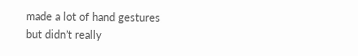made a lot of hand gestures but didn’t really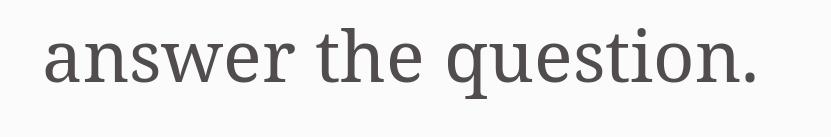answer the question.